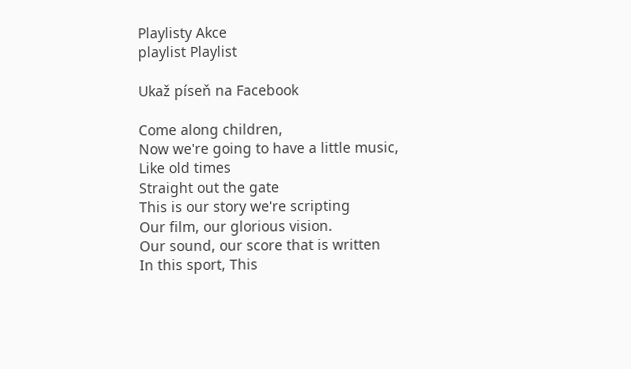Playlisty Akce
playlist Playlist

Ukaž píseň na Facebook

Come along children,
Now we're going to have a little music,
Like old times
Straight out the gate
This is our story we're scripting
Our film, our glorious vision.
Our sound, our score that is written
In this sport, This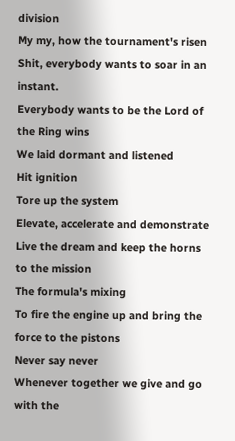division
My my, how the tournament's risen
Shit, everybody wants to soar in an instant.
Everybody wants to be the Lord of the Ring wins
We laid dormant and listened
Hit ignition
Tore up the system
Elevate, accelerate and demonstrate
Live the dream and keep the horns to the mission
The formula's mixing
To fire the engine up and bring the force to the pistons
Never say never
Whenever together we give and go with the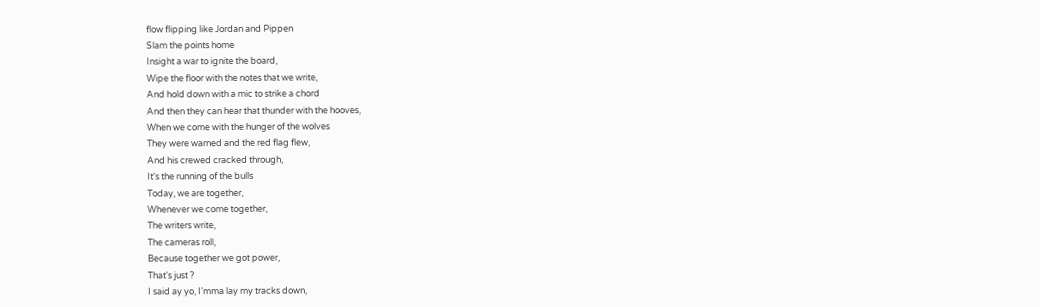flow flipping like Jordan and Pippen
Slam the points home
Insight a war to ignite the board,
Wipe the floor with the notes that we write,
And hold down with a mic to strike a chord
And then they can hear that thunder with the hooves,
When we come with the hunger of the wolves
They were warned and the red flag flew,
And his crewed cracked through,
It's the running of the bulls
Today, we are together,
Whenever we come together,
The writers write,
The cameras roll,
Because together we got power,
That's just ?
I said ay yo, I'mma lay my tracks down,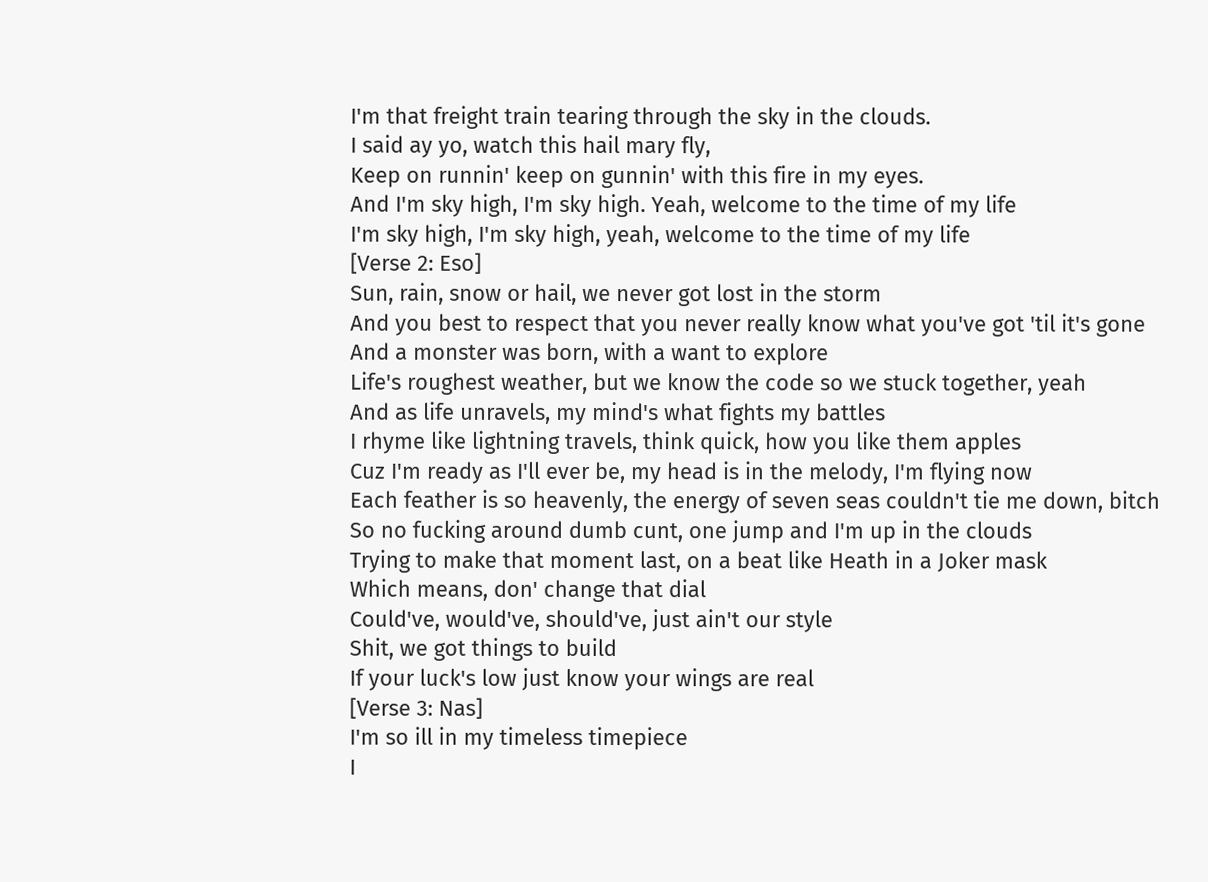I'm that freight train tearing through the sky in the clouds.
I said ay yo, watch this hail mary fly,
Keep on runnin' keep on gunnin' with this fire in my eyes.
And I'm sky high, I'm sky high. Yeah, welcome to the time of my life
I'm sky high, I'm sky high, yeah, welcome to the time of my life
[Verse 2: Eso]
Sun, rain, snow or hail, we never got lost in the storm
And you best to respect that you never really know what you've got 'til it's gone
And a monster was born, with a want to explore
Life's roughest weather, but we know the code so we stuck together, yeah
And as life unravels, my mind's what fights my battles
I rhyme like lightning travels, think quick, how you like them apples
Cuz I'm ready as I'll ever be, my head is in the melody, I'm flying now
Each feather is so heavenly, the energy of seven seas couldn't tie me down, bitch
So no fucking around dumb cunt, one jump and I'm up in the clouds
Trying to make that moment last, on a beat like Heath in a Joker mask
Which means, don' change that dial
Could've, would've, should've, just ain't our style
Shit, we got things to build
If your luck's low just know your wings are real
[Verse 3: Nas]
I'm so ill in my timeless timepiece
I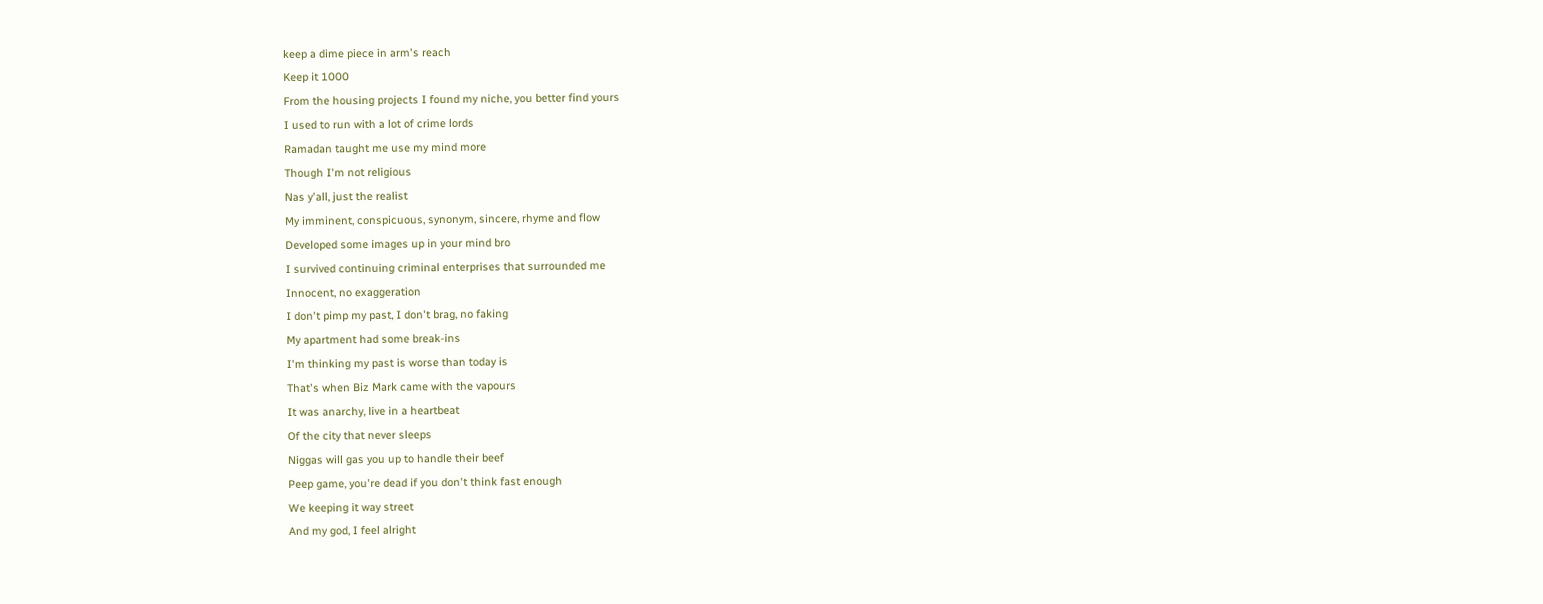keep a dime piece in arm's reach
Keep it 1000
From the housing projects I found my niche, you better find yours
I used to run with a lot of crime lords
Ramadan taught me use my mind more
Though I'm not religious
Nas y'all, just the realist
My imminent, conspicuous, synonym, sincere, rhyme and flow
Developed some images up in your mind bro
I survived continuing criminal enterprises that surrounded me
Innocent, no exaggeration
I don't pimp my past, I don't brag, no faking
My apartment had some break-ins
I'm thinking my past is worse than today is
That's when Biz Mark came with the vapours
It was anarchy, live in a heartbeat
Of the city that never sleeps
Niggas will gas you up to handle their beef
Peep game, you're dead if you don't think fast enough
We keeping it way street
And my god, I feel alright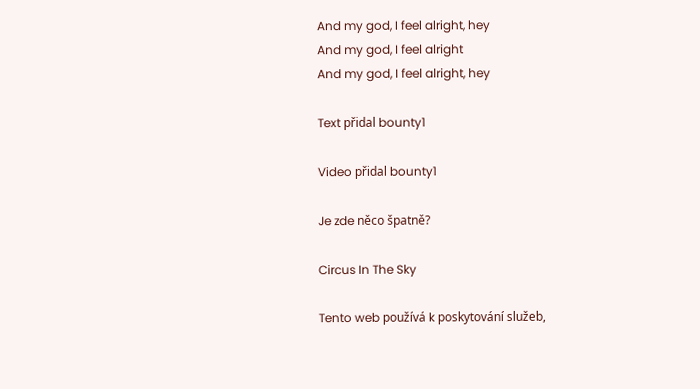And my god, I feel alright, hey
And my god, I feel alright
And my god, I feel alright, hey

Text přidal bounty1

Video přidal bounty1

Je zde něco špatně?

Circus In The Sky

Tento web používá k poskytování služeb,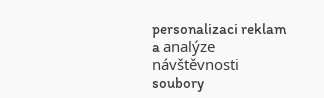personalizaci reklam a analýze návštěvnosti soubory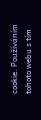cookie. Používáním tohoto webu s tím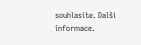souhlasíte. Další informace.